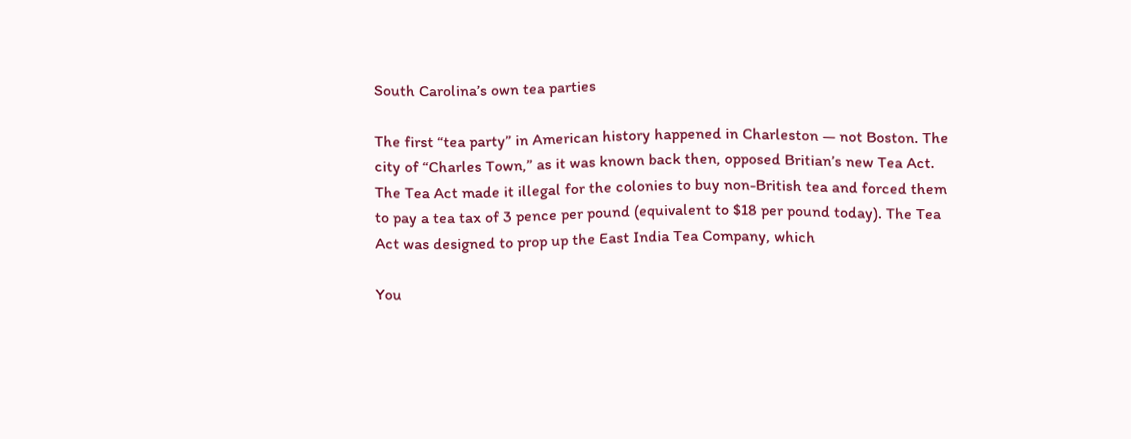South Carolina’s own tea parties

The first “tea party” in American history happened in Charleston — not Boston. The city of “Charles Town,” as it was known back then, opposed Britian’s new Tea Act. The Tea Act made it illegal for the colonies to buy non-British tea and forced them to pay a tea tax of 3 pence per pound (equivalent to $18 per pound today). The Tea Act was designed to prop up the East India Tea Company, which

You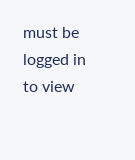must be logged in to view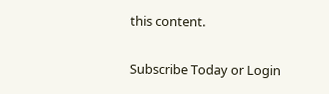this content.

Subscribe Today or Login